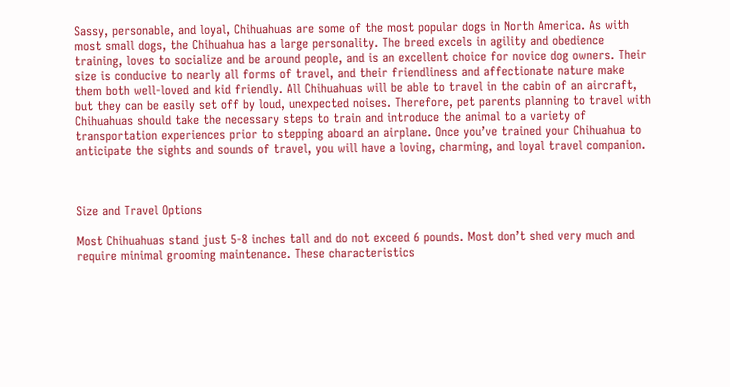Sassy, personable, and loyal, Chihuahuas are some of the most popular dogs in North America. As with most small dogs, the Chihuahua has a large personality. The breed excels in agility and obedience training, loves to socialize and be around people, and is an excellent choice for novice dog owners. Their size is conducive to nearly all forms of travel, and their friendliness and affectionate nature make them both well-loved and kid friendly. All Chihuahuas will be able to travel in the cabin of an aircraft, but they can be easily set off by loud, unexpected noises. Therefore, pet parents planning to travel with Chihuahuas should take the necessary steps to train and introduce the animal to a variety of transportation experiences prior to stepping aboard an airplane. Once you’ve trained your Chihuahua to anticipate the sights and sounds of travel, you will have a loving, charming, and loyal travel companion.



Size and Travel Options

Most Chihuahuas stand just 5-8 inches tall and do not exceed 6 pounds. Most don’t shed very much and require minimal grooming maintenance. These characteristics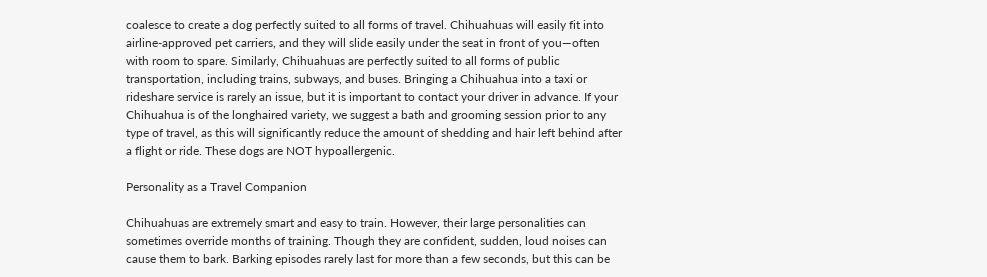coalesce to create a dog perfectly suited to all forms of travel. Chihuahuas will easily fit into airline-approved pet carriers, and they will slide easily under the seat in front of you—often with room to spare. Similarly, Chihuahuas are perfectly suited to all forms of public transportation, including trains, subways, and buses. Bringing a Chihuahua into a taxi or rideshare service is rarely an issue, but it is important to contact your driver in advance. If your Chihuahua is of the longhaired variety, we suggest a bath and grooming session prior to any type of travel, as this will significantly reduce the amount of shedding and hair left behind after a flight or ride. These dogs are NOT hypoallergenic.

Personality as a Travel Companion

Chihuahuas are extremely smart and easy to train. However, their large personalities can sometimes override months of training. Though they are confident, sudden, loud noises can cause them to bark. Barking episodes rarely last for more than a few seconds, but this can be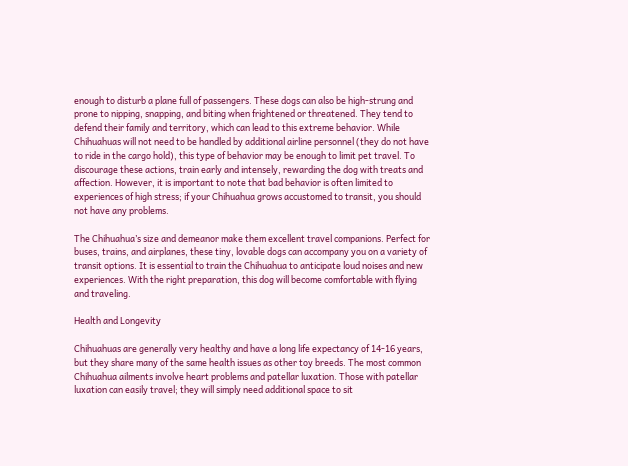enough to disturb a plane full of passengers. These dogs can also be high-strung and prone to nipping, snapping, and biting when frightened or threatened. They tend to defend their family and territory, which can lead to this extreme behavior. While Chihuahuas will not need to be handled by additional airline personnel (they do not have to ride in the cargo hold), this type of behavior may be enough to limit pet travel. To discourage these actions, train early and intensely, rewarding the dog with treats and affection. However, it is important to note that bad behavior is often limited to experiences of high stress; if your Chihuahua grows accustomed to transit, you should not have any problems.

The Chihuahua’s size and demeanor make them excellent travel companions. Perfect for buses, trains, and airplanes, these tiny, lovable dogs can accompany you on a variety of transit options. It is essential to train the Chihuahua to anticipate loud noises and new experiences. With the right preparation, this dog will become comfortable with flying and traveling.

Health and Longevity

Chihuahuas are generally very healthy and have a long life expectancy of 14-16 years, but they share many of the same health issues as other toy breeds. The most common Chihuahua ailments involve heart problems and patellar luxation. Those with patellar luxation can easily travel; they will simply need additional space to sit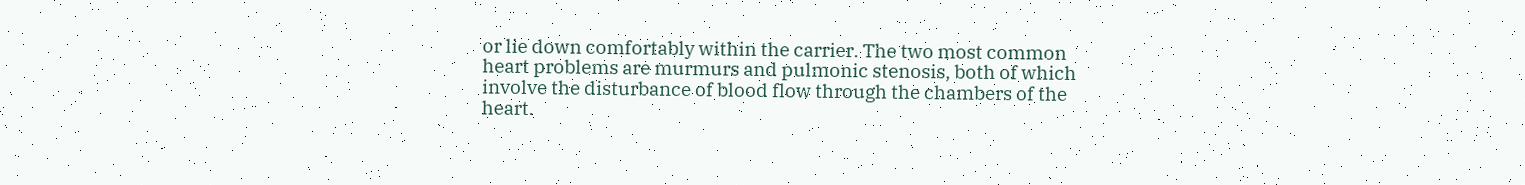or lie down comfortably within the carrier. The two most common heart problems are murmurs and pulmonic stenosis, both of which involve the disturbance of blood flow through the chambers of the heart.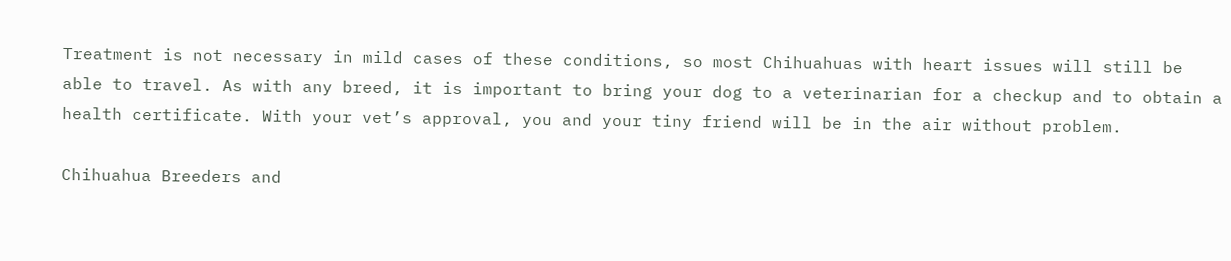Treatment is not necessary in mild cases of these conditions, so most Chihuahuas with heart issues will still be able to travel. As with any breed, it is important to bring your dog to a veterinarian for a checkup and to obtain a health certificate. With your vet’s approval, you and your tiny friend will be in the air without problem.

Chihuahua Breeders and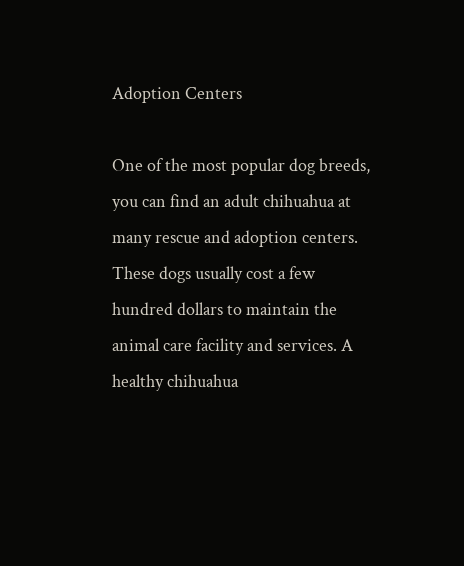Adoption Centers

One of the most popular dog breeds, you can find an adult chihuahua at many rescue and adoption centers. These dogs usually cost a few hundred dollars to maintain the animal care facility and services. A healthy chihuahua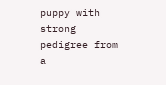puppy with strong pedigree from a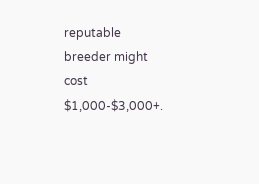reputable breeder might cost $1,000-$3,000+.